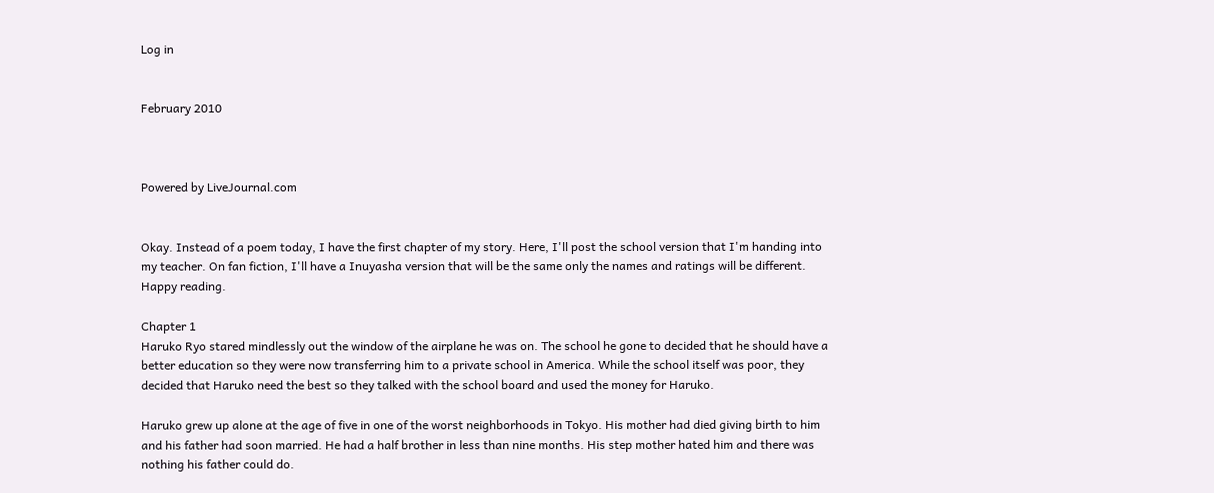Log in


February 2010



Powered by LiveJournal.com


Okay. Instead of a poem today, I have the first chapter of my story. Here, I'll post the school version that I'm handing into my teacher. On fan fiction, I'll have a Inuyasha version that will be the same only the names and ratings will be different. Happy reading.

Chapter 1
Haruko Ryo stared mindlessly out the window of the airplane he was on. The school he gone to decided that he should have a better education so they were now transferring him to a private school in America. While the school itself was poor, they decided that Haruko need the best so they talked with the school board and used the money for Haruko.

Haruko grew up alone at the age of five in one of the worst neighborhoods in Tokyo. His mother had died giving birth to him and his father had soon married. He had a half brother in less than nine months. His step mother hated him and there was nothing his father could do.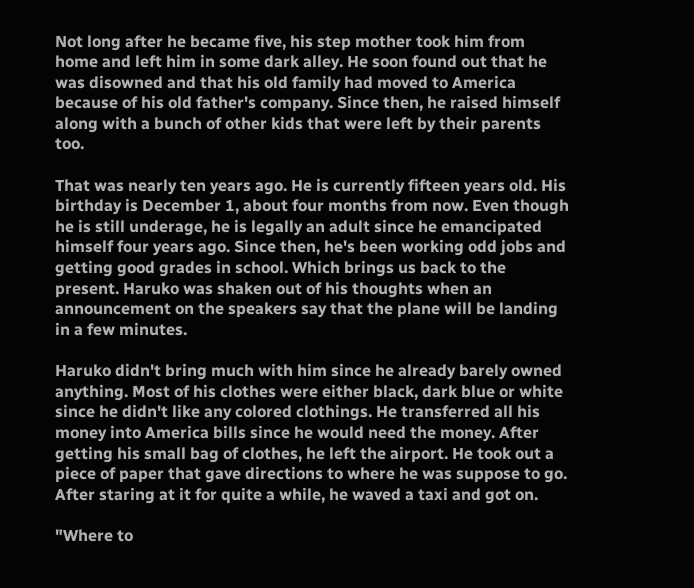Not long after he became five, his step mother took him from home and left him in some dark alley. He soon found out that he was disowned and that his old family had moved to America because of his old father's company. Since then, he raised himself along with a bunch of other kids that were left by their parents too.

That was nearly ten years ago. He is currently fifteen years old. His birthday is December 1, about four months from now. Even though he is still underage, he is legally an adult since he emancipated himself four years ago. Since then, he's been working odd jobs and getting good grades in school. Which brings us back to the present. Haruko was shaken out of his thoughts when an announcement on the speakers say that the plane will be landing in a few minutes.

Haruko didn't bring much with him since he already barely owned anything. Most of his clothes were either black, dark blue or white since he didn't like any colored clothings. He transferred all his money into America bills since he would need the money. After getting his small bag of clothes, he left the airport. He took out a piece of paper that gave directions to where he was suppose to go. After staring at it for quite a while, he waved a taxi and got on.

"Where to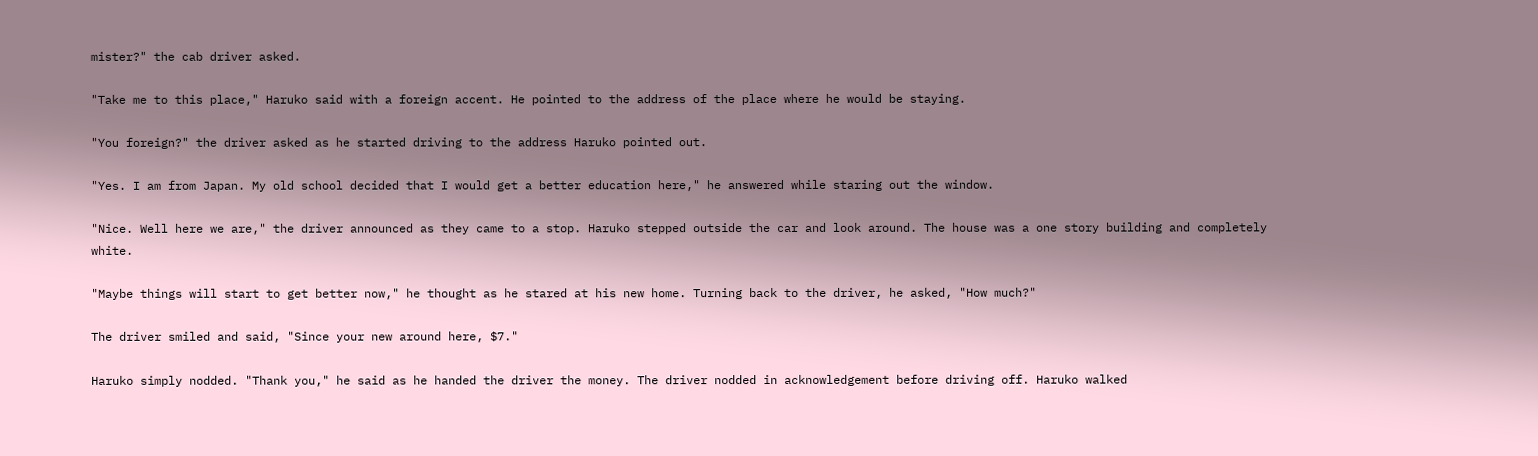mister?" the cab driver asked.

"Take me to this place," Haruko said with a foreign accent. He pointed to the address of the place where he would be staying.

"You foreign?" the driver asked as he started driving to the address Haruko pointed out.

"Yes. I am from Japan. My old school decided that I would get a better education here," he answered while staring out the window.

"Nice. Well here we are," the driver announced as they came to a stop. Haruko stepped outside the car and look around. The house was a one story building and completely white.

"Maybe things will start to get better now," he thought as he stared at his new home. Turning back to the driver, he asked, "How much?"

The driver smiled and said, "Since your new around here, $7."

Haruko simply nodded. "Thank you," he said as he handed the driver the money. The driver nodded in acknowledgement before driving off. Haruko walked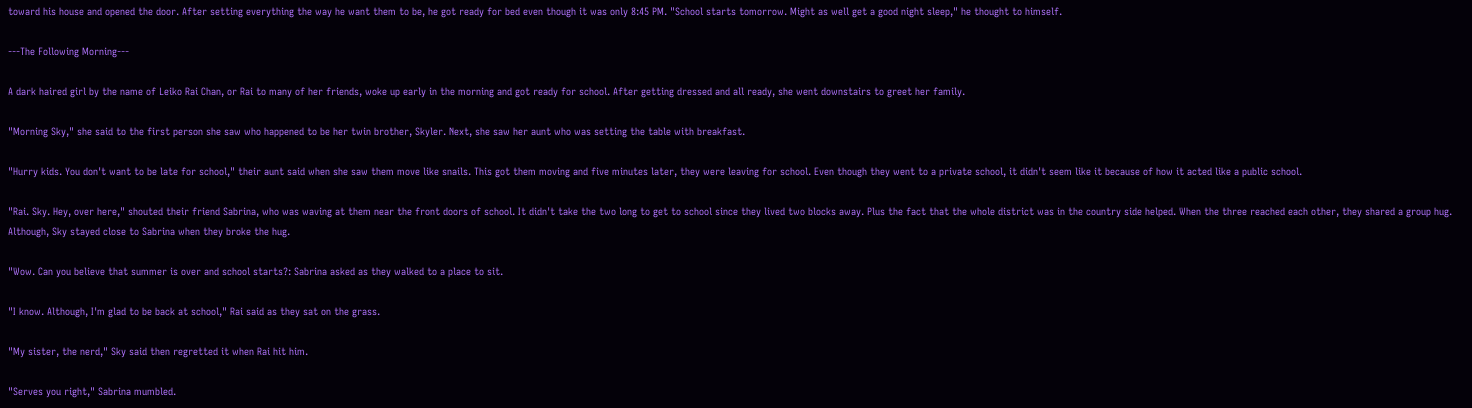toward his house and opened the door. After setting everything the way he want them to be, he got ready for bed even though it was only 8:45 PM. "School starts tomorrow. Might as well get a good night sleep," he thought to himself.

---The Following Morning---

A dark haired girl by the name of Leiko Rai Chan, or Rai to many of her friends, woke up early in the morning and got ready for school. After getting dressed and all ready, she went downstairs to greet her family.

"Morning Sky," she said to the first person she saw who happened to be her twin brother, Skyler. Next, she saw her aunt who was setting the table with breakfast.

"Hurry kids. You don't want to be late for school," their aunt said when she saw them move like snails. This got them moving and five minutes later, they were leaving for school. Even though they went to a private school, it didn't seem like it because of how it acted like a public school.

"Rai. Sky. Hey, over here," shouted their friend Sabrina, who was waving at them near the front doors of school. It didn't take the two long to get to school since they lived two blocks away. Plus the fact that the whole district was in the country side helped. When the three reached each other, they shared a group hug. Although, Sky stayed close to Sabrina when they broke the hug.

"Wow. Can you believe that summer is over and school starts?: Sabrina asked as they walked to a place to sit.

"I know. Although, I'm glad to be back at school," Rai said as they sat on the grass.

"My sister, the nerd," Sky said then regretted it when Rai hit him.

"Serves you right," Sabrina mumbled.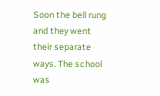Soon the bell rung and they went their separate ways. The school was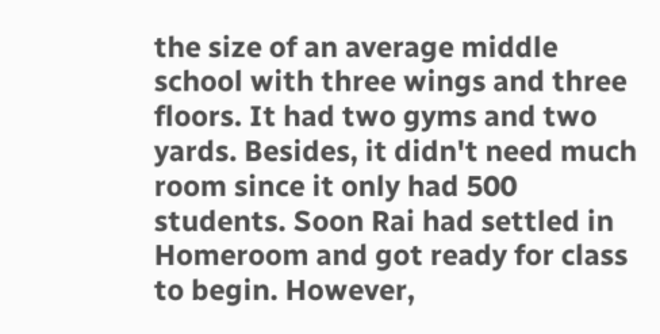the size of an average middle school with three wings and three floors. It had two gyms and two yards. Besides, it didn't need much room since it only had 500 students. Soon Rai had settled in Homeroom and got ready for class to begin. However,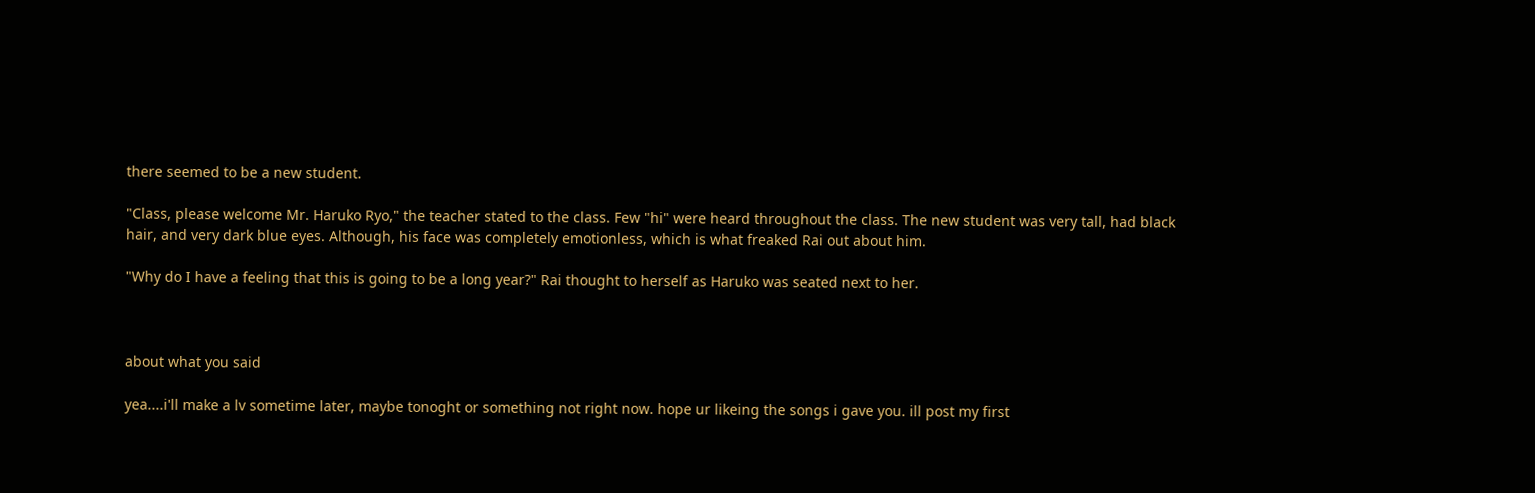there seemed to be a new student.

"Class, please welcome Mr. Haruko Ryo," the teacher stated to the class. Few "hi" were heard throughout the class. The new student was very tall, had black hair, and very dark blue eyes. Although, his face was completely emotionless, which is what freaked Rai out about him.

"Why do I have a feeling that this is going to be a long year?" Rai thought to herself as Haruko was seated next to her.



about what you said

yea....i'll make a lv sometime later, maybe tonoght or something not right now. hope ur likeing the songs i gave you. ill post my first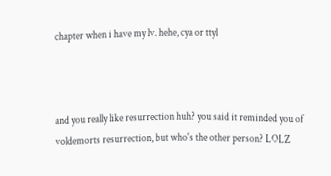chapter when i have my lv. hehe, cya or ttyl



and you really like resurrection huh? you said it reminded you of voldemorts resurrection, but who's the other person? LOLZ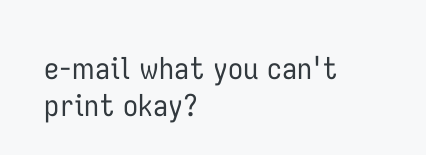e-mail what you can't print okay?